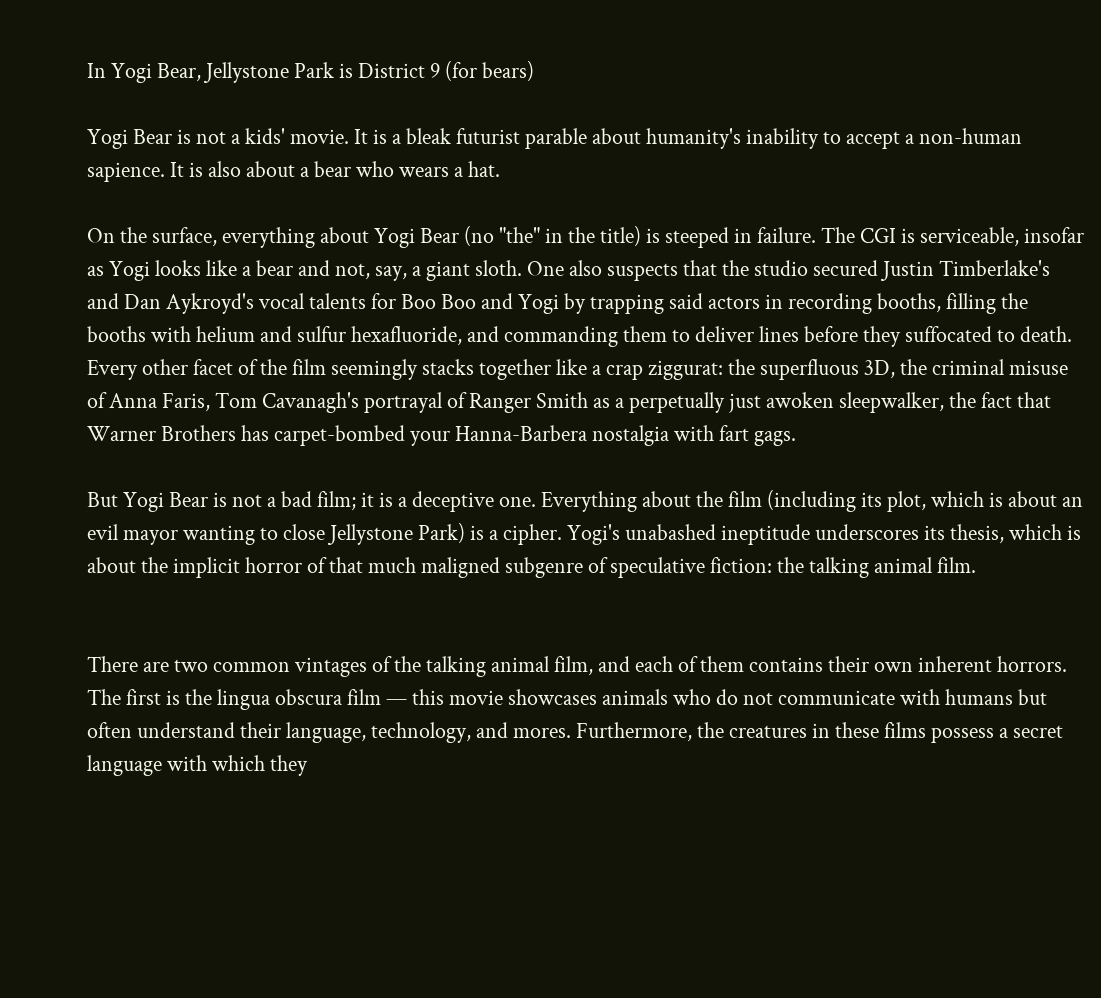In Yogi Bear, Jellystone Park is District 9 (for bears)

Yogi Bear is not a kids' movie. It is a bleak futurist parable about humanity's inability to accept a non-human sapience. It is also about a bear who wears a hat.

On the surface, everything about Yogi Bear (no "the" in the title) is steeped in failure. The CGI is serviceable, insofar as Yogi looks like a bear and not, say, a giant sloth. One also suspects that the studio secured Justin Timberlake's and Dan Aykroyd's vocal talents for Boo Boo and Yogi by trapping said actors in recording booths, filling the booths with helium and sulfur hexafluoride, and commanding them to deliver lines before they suffocated to death. Every other facet of the film seemingly stacks together like a crap ziggurat: the superfluous 3D, the criminal misuse of Anna Faris, Tom Cavanagh's portrayal of Ranger Smith as a perpetually just awoken sleepwalker, the fact that Warner Brothers has carpet-bombed your Hanna-Barbera nostalgia with fart gags.

But Yogi Bear is not a bad film; it is a deceptive one. Everything about the film (including its plot, which is about an evil mayor wanting to close Jellystone Park) is a cipher. Yogi's unabashed ineptitude underscores its thesis, which is about the implicit horror of that much maligned subgenre of speculative fiction: the talking animal film.


There are two common vintages of the talking animal film, and each of them contains their own inherent horrors. The first is the lingua obscura film — this movie showcases animals who do not communicate with humans but often understand their language, technology, and mores. Furthermore, the creatures in these films possess a secret language with which they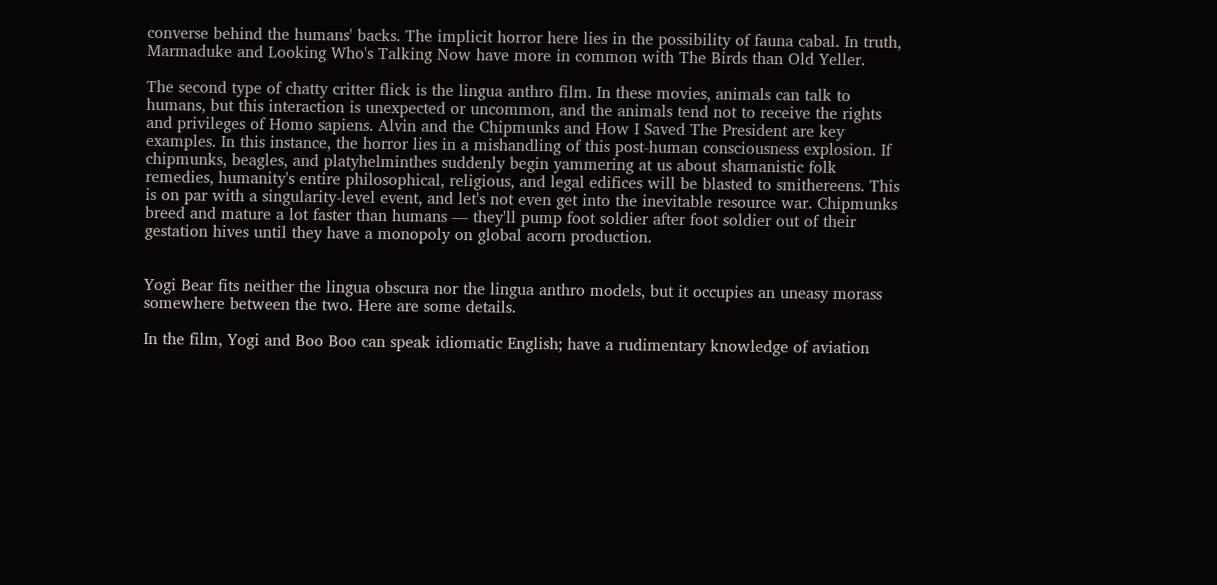converse behind the humans' backs. The implicit horror here lies in the possibility of fauna cabal. In truth, Marmaduke and Looking Who's Talking Now have more in common with The Birds than Old Yeller.

The second type of chatty critter flick is the lingua anthro film. In these movies, animals can talk to humans, but this interaction is unexpected or uncommon, and the animals tend not to receive the rights and privileges of Homo sapiens. Alvin and the Chipmunks and How I Saved The President are key examples. In this instance, the horror lies in a mishandling of this post-human consciousness explosion. If chipmunks, beagles, and platyhelminthes suddenly begin yammering at us about shamanistic folk remedies, humanity's entire philosophical, religious, and legal edifices will be blasted to smithereens. This is on par with a singularity-level event, and let's not even get into the inevitable resource war. Chipmunks breed and mature a lot faster than humans — they'll pump foot soldier after foot soldier out of their gestation hives until they have a monopoly on global acorn production.


Yogi Bear fits neither the lingua obscura nor the lingua anthro models, but it occupies an uneasy morass somewhere between the two. Here are some details.

In the film, Yogi and Boo Boo can speak idiomatic English; have a rudimentary knowledge of aviation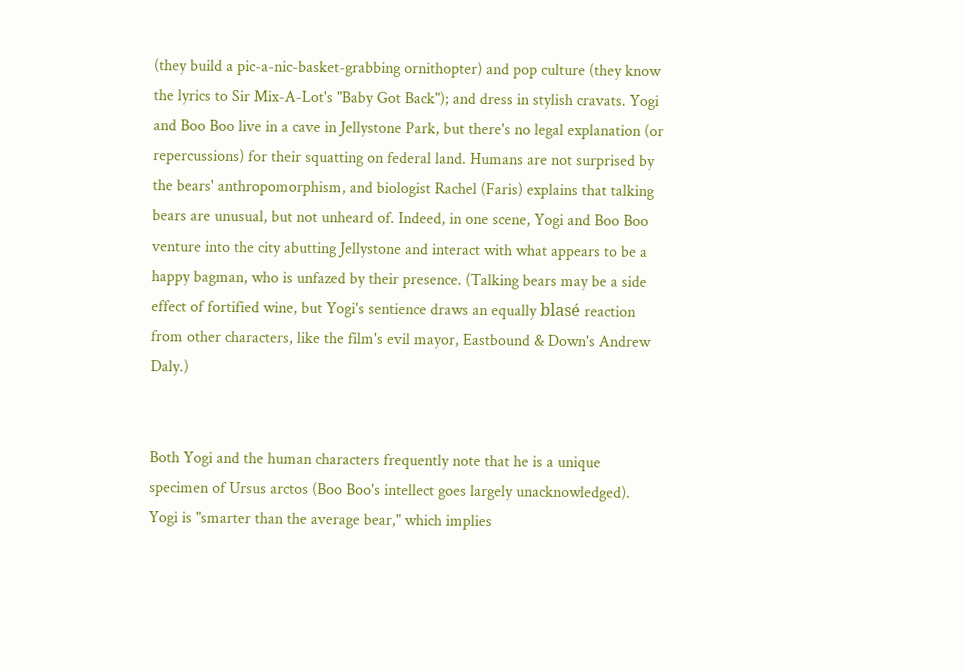(they build a pic-a-nic-basket-grabbing ornithopter) and pop culture (they know the lyrics to Sir Mix-A-Lot's "Baby Got Back"); and dress in stylish cravats. Yogi and Boo Boo live in a cave in Jellystone Park, but there's no legal explanation (or repercussions) for their squatting on federal land. Humans are not surprised by the bears' anthropomorphism, and biologist Rachel (Faris) explains that talking bears are unusual, but not unheard of. Indeed, in one scene, Yogi and Boo Boo venture into the city abutting Jellystone and interact with what appears to be a happy bagman, who is unfazed by their presence. (Talking bears may be a side effect of fortified wine, but Yogi's sentience draws an equally blasé reaction from other characters, like the film's evil mayor, Eastbound & Down's Andrew Daly.)


Both Yogi and the human characters frequently note that he is a unique specimen of Ursus arctos (Boo Boo's intellect goes largely unacknowledged). Yogi is "smarter than the average bear," which implies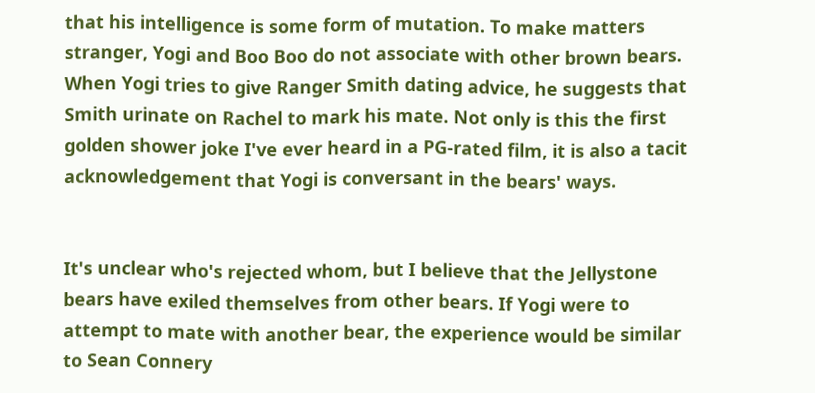that his intelligence is some form of mutation. To make matters stranger, Yogi and Boo Boo do not associate with other brown bears. When Yogi tries to give Ranger Smith dating advice, he suggests that Smith urinate on Rachel to mark his mate. Not only is this the first golden shower joke I've ever heard in a PG-rated film, it is also a tacit acknowledgement that Yogi is conversant in the bears' ways.


It's unclear who's rejected whom, but I believe that the Jellystone bears have exiled themselves from other bears. If Yogi were to attempt to mate with another bear, the experience would be similar to Sean Connery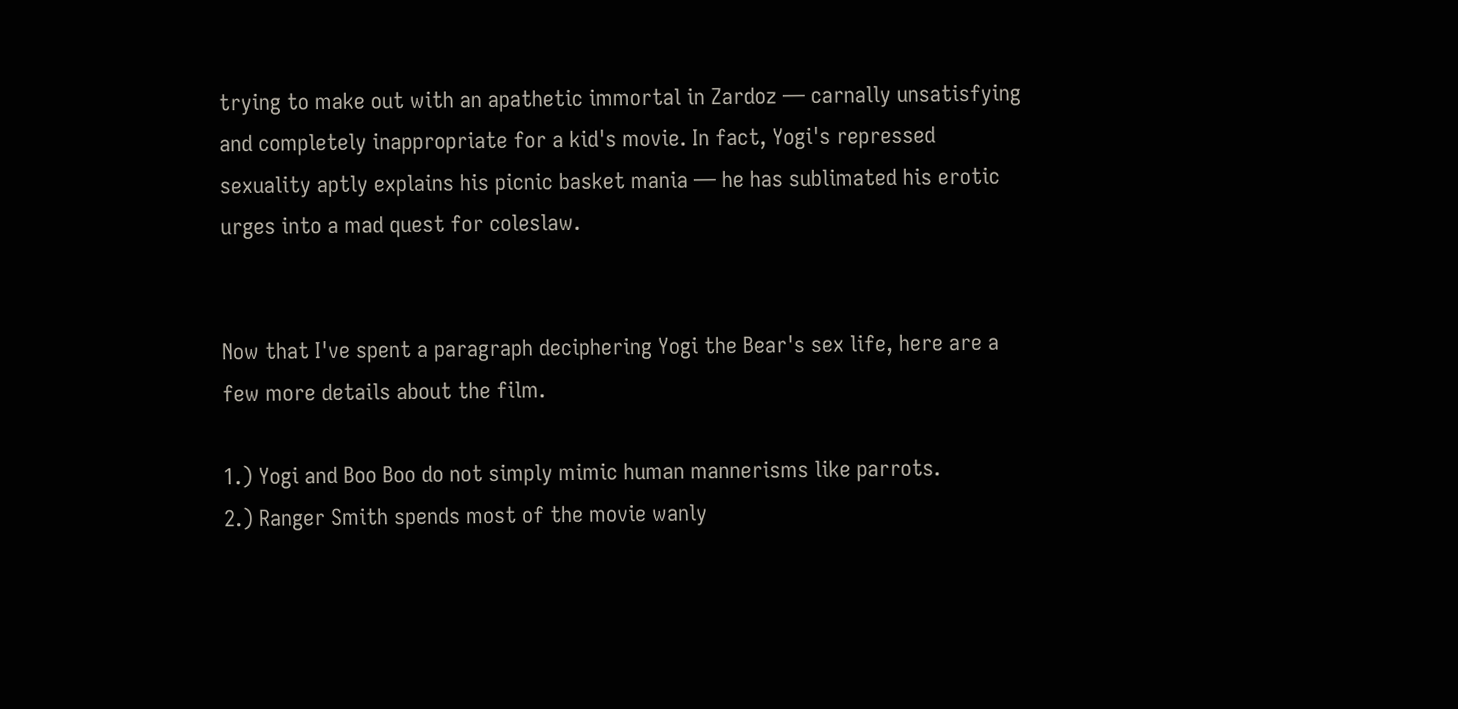trying to make out with an apathetic immortal in Zardoz — carnally unsatisfying and completely inappropriate for a kid's movie. In fact, Yogi's repressed sexuality aptly explains his picnic basket mania — he has sublimated his erotic urges into a mad quest for coleslaw.


Now that I've spent a paragraph deciphering Yogi the Bear's sex life, here are a few more details about the film.

1.) Yogi and Boo Boo do not simply mimic human mannerisms like parrots.
2.) Ranger Smith spends most of the movie wanly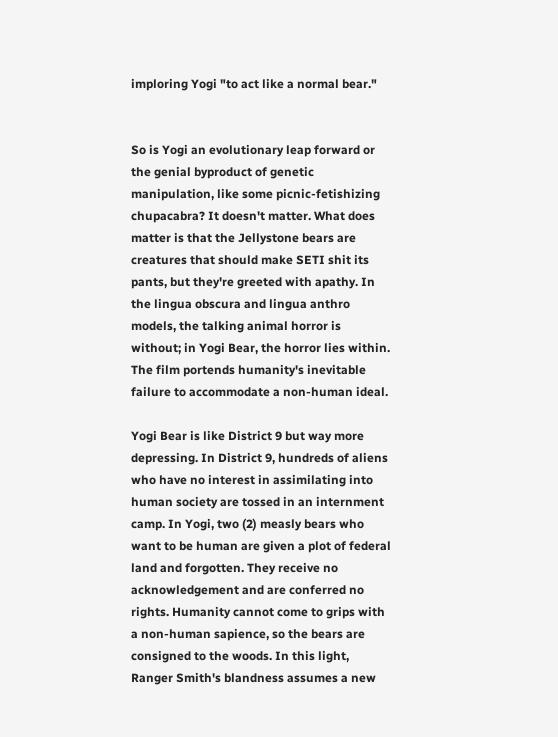imploring Yogi "to act like a normal bear."


So is Yogi an evolutionary leap forward or the genial byproduct of genetic manipulation, like some picnic-fetishizing chupacabra? It doesn't matter. What does matter is that the Jellystone bears are creatures that should make SETI shit its pants, but they're greeted with apathy. In the lingua obscura and lingua anthro models, the talking animal horror is without; in Yogi Bear, the horror lies within. The film portends humanity's inevitable failure to accommodate a non-human ideal.

Yogi Bear is like District 9 but way more depressing. In District 9, hundreds of aliens who have no interest in assimilating into human society are tossed in an internment camp. In Yogi, two (2) measly bears who want to be human are given a plot of federal land and forgotten. They receive no acknowledgement and are conferred no rights. Humanity cannot come to grips with a non-human sapience, so the bears are consigned to the woods. In this light, Ranger Smith's blandness assumes a new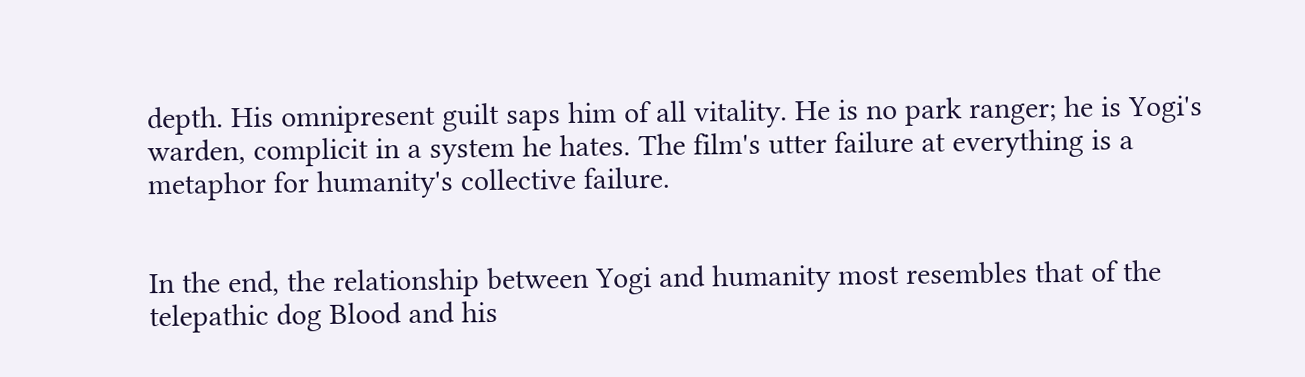depth. His omnipresent guilt saps him of all vitality. He is no park ranger; he is Yogi's warden, complicit in a system he hates. The film's utter failure at everything is a metaphor for humanity's collective failure.


In the end, the relationship between Yogi and humanity most resembles that of the telepathic dog Blood and his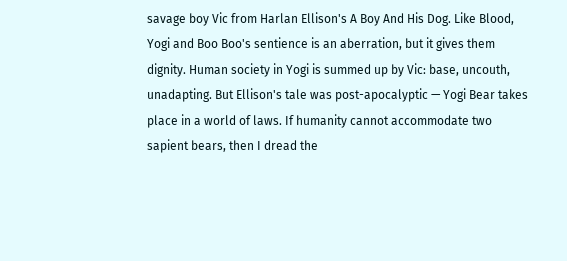savage boy Vic from Harlan Ellison's A Boy And His Dog. Like Blood, Yogi and Boo Boo's sentience is an aberration, but it gives them dignity. Human society in Yogi is summed up by Vic: base, uncouth, unadapting. But Ellison's tale was post-apocalyptic — Yogi Bear takes place in a world of laws. If humanity cannot accommodate two sapient bears, then I dread the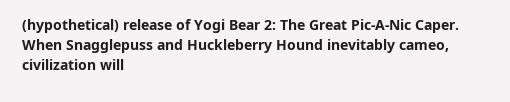(hypothetical) release of Yogi Bear 2: The Great Pic-A-Nic Caper. When Snagglepuss and Huckleberry Hound inevitably cameo, civilization will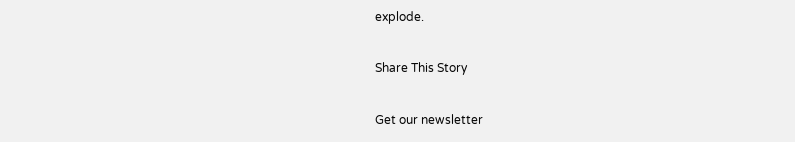explode.

Share This Story

Get our newsletter